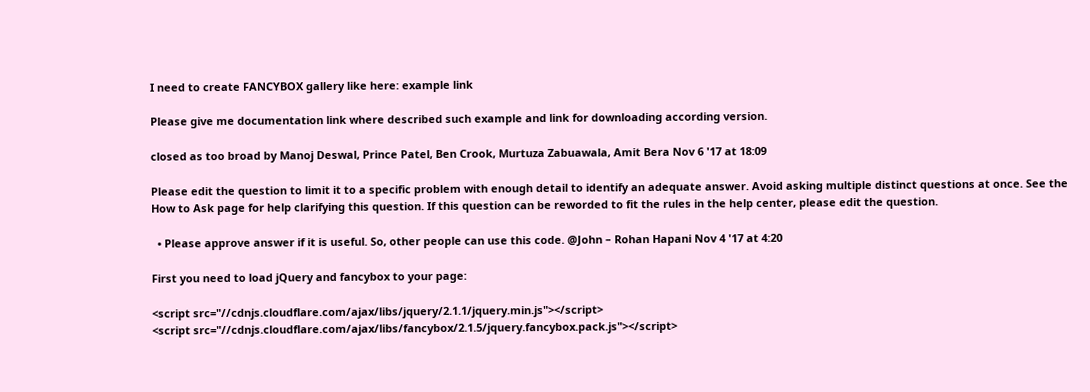I need to create FANCYBOX gallery like here: example link

Please give me documentation link where described such example and link for downloading according version.

closed as too broad by Manoj Deswal, Prince Patel, Ben Crook, Murtuza Zabuawala, Amit Bera Nov 6 '17 at 18:09

Please edit the question to limit it to a specific problem with enough detail to identify an adequate answer. Avoid asking multiple distinct questions at once. See the How to Ask page for help clarifying this question. If this question can be reworded to fit the rules in the help center, please edit the question.

  • Please approve answer if it is useful. So, other people can use this code. @John – Rohan Hapani Nov 4 '17 at 4:20

First you need to load jQuery and fancybox to your page:

<script src="//cdnjs.cloudflare.com/ajax/libs/jquery/2.1.1/jquery.min.js"></script>
<script src="//cdnjs.cloudflare.com/ajax/libs/fancybox/2.1.5/jquery.fancybox.pack.js"></script>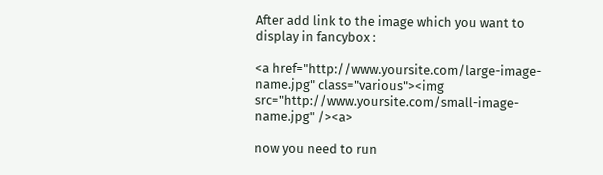After add link to the image which you want to display in fancybox :

<a href="http://www.yoursite.com/large-image-name.jpg" class="various"><img src="http://www.yoursite.com/small-image-name.jpg" /><a>

now you need to run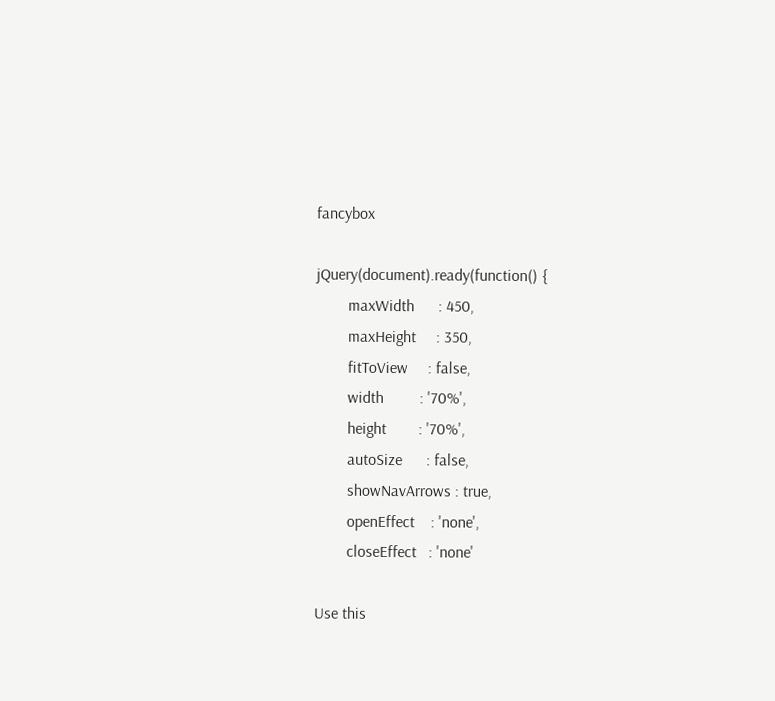fancybox

jQuery(document).ready(function() {
        maxWidth      : 450,
        maxHeight     : 350,
        fitToView     : false,
        width         : '70%',
        height        : '70%',
        autoSize      : false,
        showNavArrows : true,
        openEffect    : 'none',
        closeEffect   : 'none'

Use this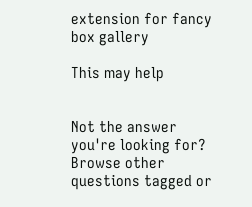extension for fancy box gallery

This may help


Not the answer you're looking for? Browse other questions tagged or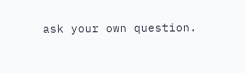ask your own question.